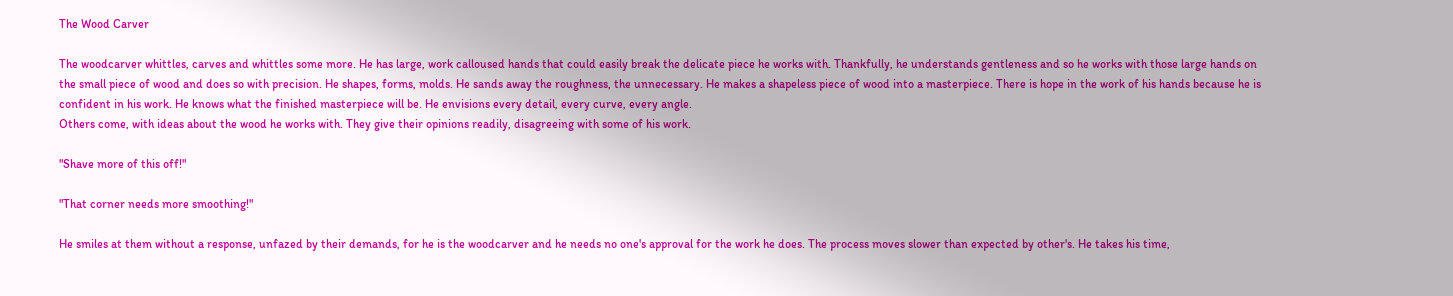The Wood Carver

The woodcarver whittles, carves and whittles some more. He has large, work calloused hands that could easily break the delicate piece he works with. Thankfully, he understands gentleness and so he works with those large hands on the small piece of wood and does so with precision. He shapes, forms, molds. He sands away the roughness, the unnecessary. He makes a shapeless piece of wood into a masterpiece. There is hope in the work of his hands because he is confident in his work. He knows what the finished masterpiece will be. He envisions every detail, every curve, every angle.
Others come, with ideas about the wood he works with. They give their opinions readily, disagreeing with some of his work.

"Shave more of this off!"

"That corner needs more smoothing!"

He smiles at them without a response, unfazed by their demands, for he is the woodcarver and he needs no one's approval for the work he does. The process moves slower than expected by other's. He takes his time,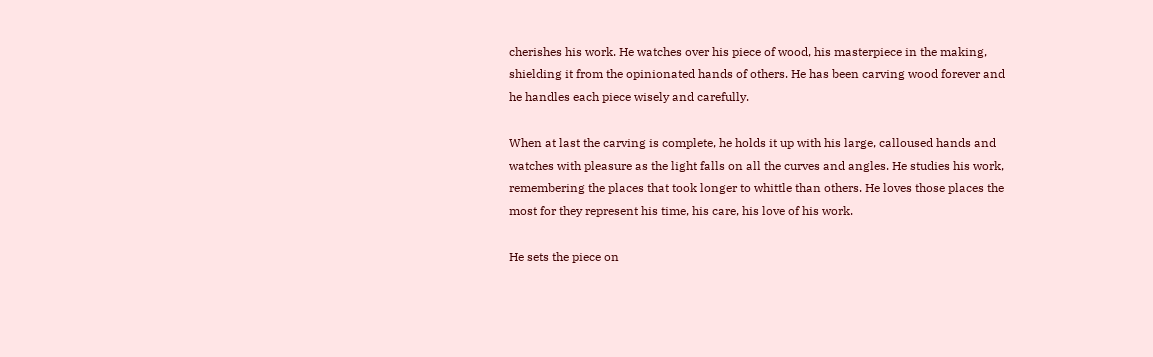cherishes his work. He watches over his piece of wood, his masterpiece in the making, shielding it from the opinionated hands of others. He has been carving wood forever and he handles each piece wisely and carefully.

When at last the carving is complete, he holds it up with his large, calloused hands and watches with pleasure as the light falls on all the curves and angles. He studies his work, remembering the places that took longer to whittle than others. He loves those places the most for they represent his time, his care, his love of his work.

He sets the piece on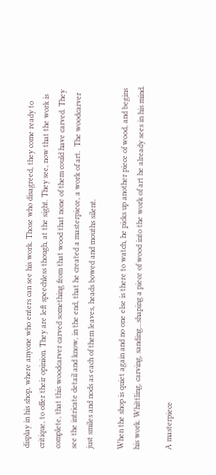display in his shop, where anyone who enters can see his work. Those who disagreed, they come ready to critique, to offer their opinion. They are left speechless though, at the sight. They see, now that the work is complete, that this woodcarver carved something from that wood that none of them could have carved. They see the intricate detail and know, in the end, that he created a masterpiece, a work of art.  The woodcarver just smiles and nods as each of them leaves, heads bowed and mouths silent.

When the shop is quiet again and no one else is there to watch, he picks up another piece of wood, and begins his work. Whittling, carving, sanding...shaping a piece of wood into the work of art he already sees in his mind.

A masterpiece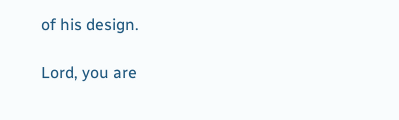of his design.

Lord, you are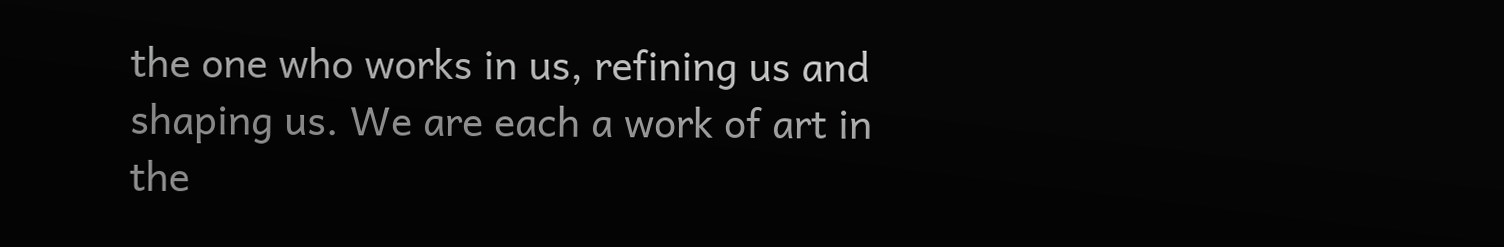the one who works in us, refining us and shaping us. We are each a work of art in the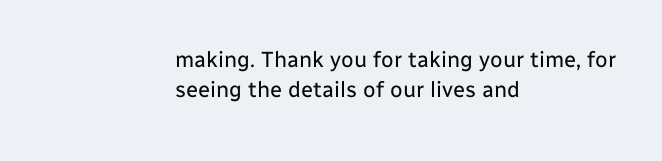making. Thank you for taking your time, for seeing the details of our lives and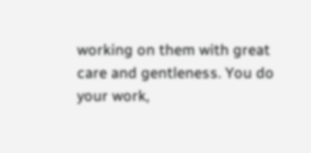working on them with great care and gentleness. You do your work,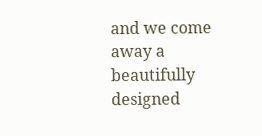and we come away a beautifully designed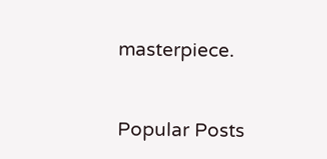masterpiece.


Popular Posts